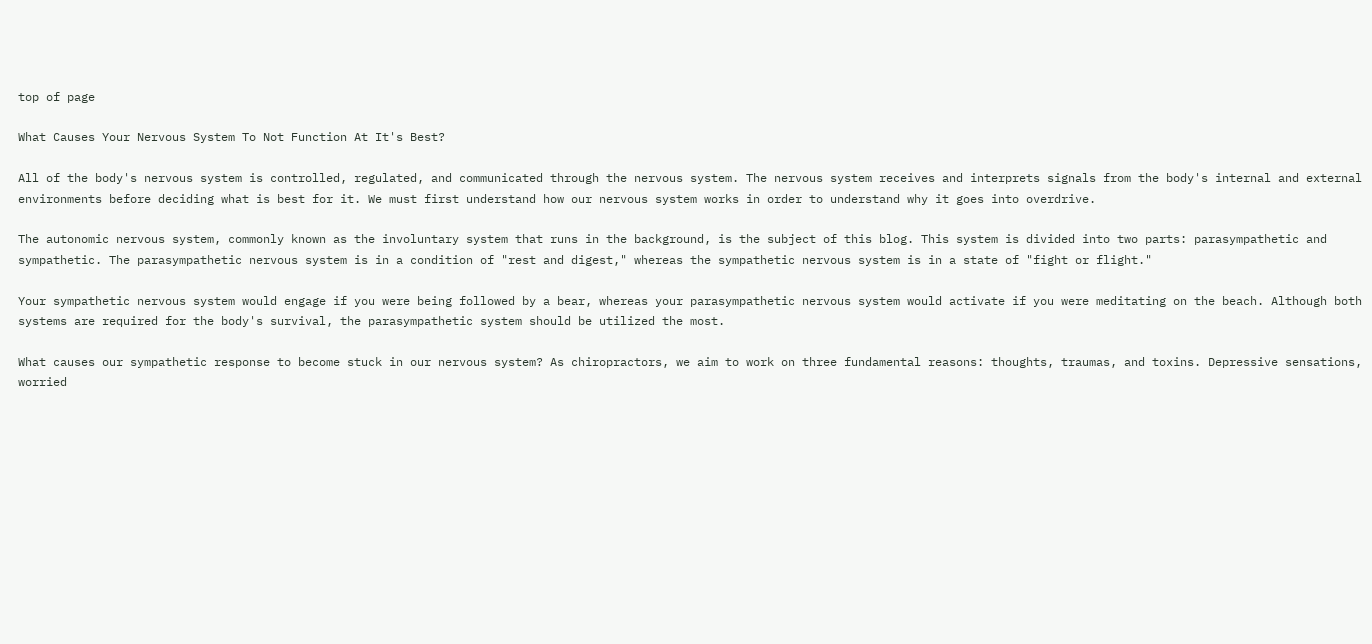top of page

What Causes Your Nervous System To Not Function At It's Best?

All of the body's nervous system is controlled, regulated, and communicated through the nervous system. The nervous system receives and interprets signals from the body's internal and external environments before deciding what is best for it. We must first understand how our nervous system works in order to understand why it goes into overdrive.

The autonomic nervous system, commonly known as the involuntary system that runs in the background, is the subject of this blog. This system is divided into two parts: parasympathetic and sympathetic. The parasympathetic nervous system is in a condition of "rest and digest," whereas the sympathetic nervous system is in a state of "fight or flight."

Your sympathetic nervous system would engage if you were being followed by a bear, whereas your parasympathetic nervous system would activate if you were meditating on the beach. Although both systems are required for the body's survival, the parasympathetic system should be utilized the most.

What causes our sympathetic response to become stuck in our nervous system? As chiropractors, we aim to work on three fundamental reasons: thoughts, traumas, and toxins. Depressive sensations, worried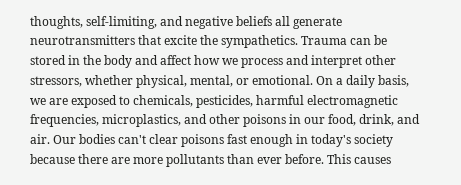thoughts, self-limiting, and negative beliefs all generate neurotransmitters that excite the sympathetics. Trauma can be stored in the body and affect how we process and interpret other stressors, whether physical, mental, or emotional. On a daily basis, we are exposed to chemicals, pesticides, harmful electromagnetic frequencies, microplastics, and other poisons in our food, drink, and air. Our bodies can't clear poisons fast enough in today's society because there are more pollutants than ever before. This causes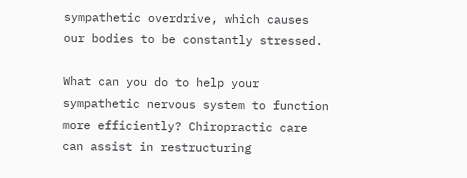sympathetic overdrive, which causes our bodies to be constantly stressed.

What can you do to help your sympathetic nervous system to function more efficiently? Chiropractic care can assist in restructuring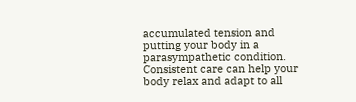accumulated tension and putting your body in a parasympathetic condition. Consistent care can help your body relax and adapt to all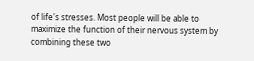of life's stresses. Most people will be able to maximize the function of their nervous system by combining these two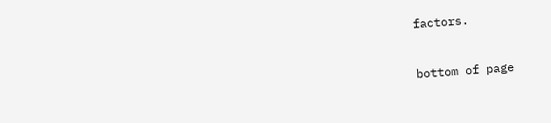factors.


bottom of page